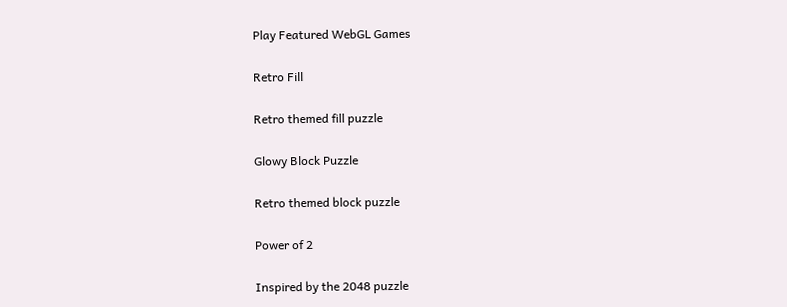Play Featured WebGL Games

Retro Fill

Retro themed fill puzzle

Glowy Block Puzzle

Retro themed block puzzle

Power of 2

Inspired by the 2048 puzzle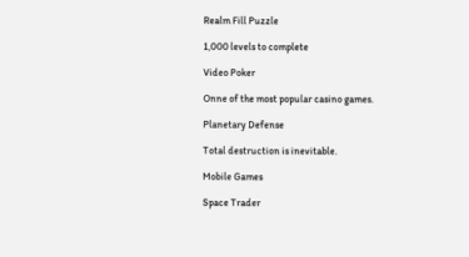Realm Fill Puzzle

1,000 levels to complete

Video Poker

Onne of the most popular casino games.

Planetary Defense

Total destruction is inevitable.

Mobile Games

Space Trader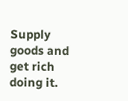Supply goods and get rich doing it.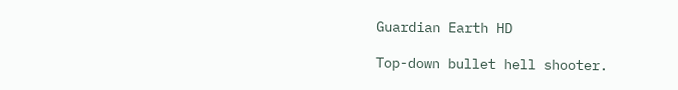Guardian Earth HD

Top-down bullet hell shooter.